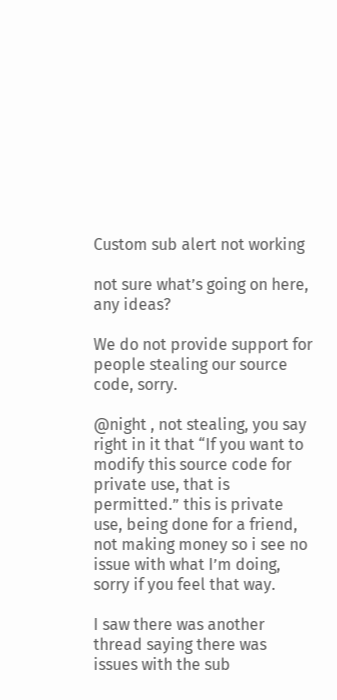Custom sub alert not working

not sure what’s going on here, any ideas?

We do not provide support for people stealing our source code, sorry.

@night , not stealing, you say right in it that “If you want to modify this source code for private use, that is permitted.” this is private use, being done for a friend, not making money so i see no issue with what I’m doing, sorry if you feel that way.

I saw there was another thread saying there was issues with the sub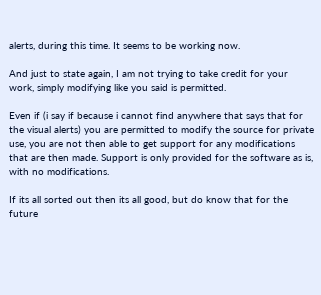alerts, during this time. It seems to be working now.

And just to state again, I am not trying to take credit for your work, simply modifying like you said is permitted.

Even if (i say if because i cannot find anywhere that says that for the visual alerts) you are permitted to modify the source for private use, you are not then able to get support for any modifications that are then made. Support is only provided for the software as is, with no modifications.

If its all sorted out then its all good, but do know that for the future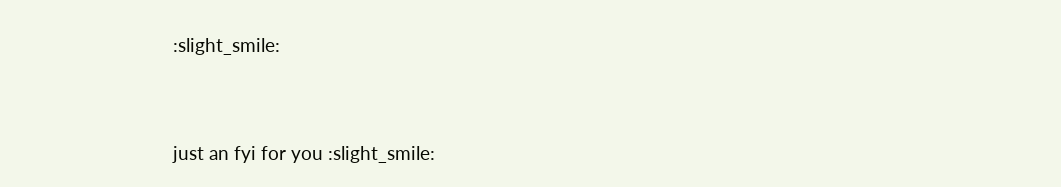:slight_smile:


just an fyi for you :slight_smile: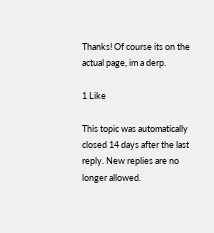Thanks! Of course its on the actual page, im a derp.

1 Like

This topic was automatically closed 14 days after the last reply. New replies are no longer allowed.